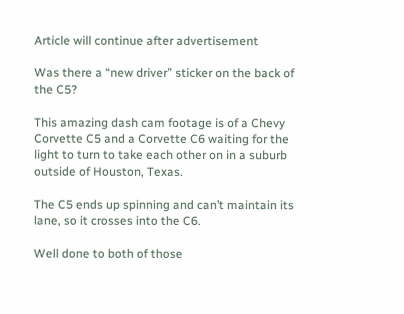Article will continue after advertisement

Was there a “new driver” sticker on the back of the C5?

This amazing dash cam footage is of a Chevy Corvette C5 and a Corvette C6 waiting for the light to turn to take each other on in a suburb outside of Houston, Texas.

The C5 ends up spinning and can’t maintain its lane, so it crosses into the C6.

Well done to both of those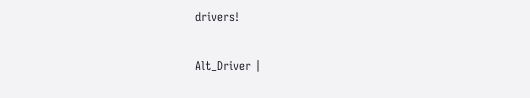drivers!

Alt_Driver |